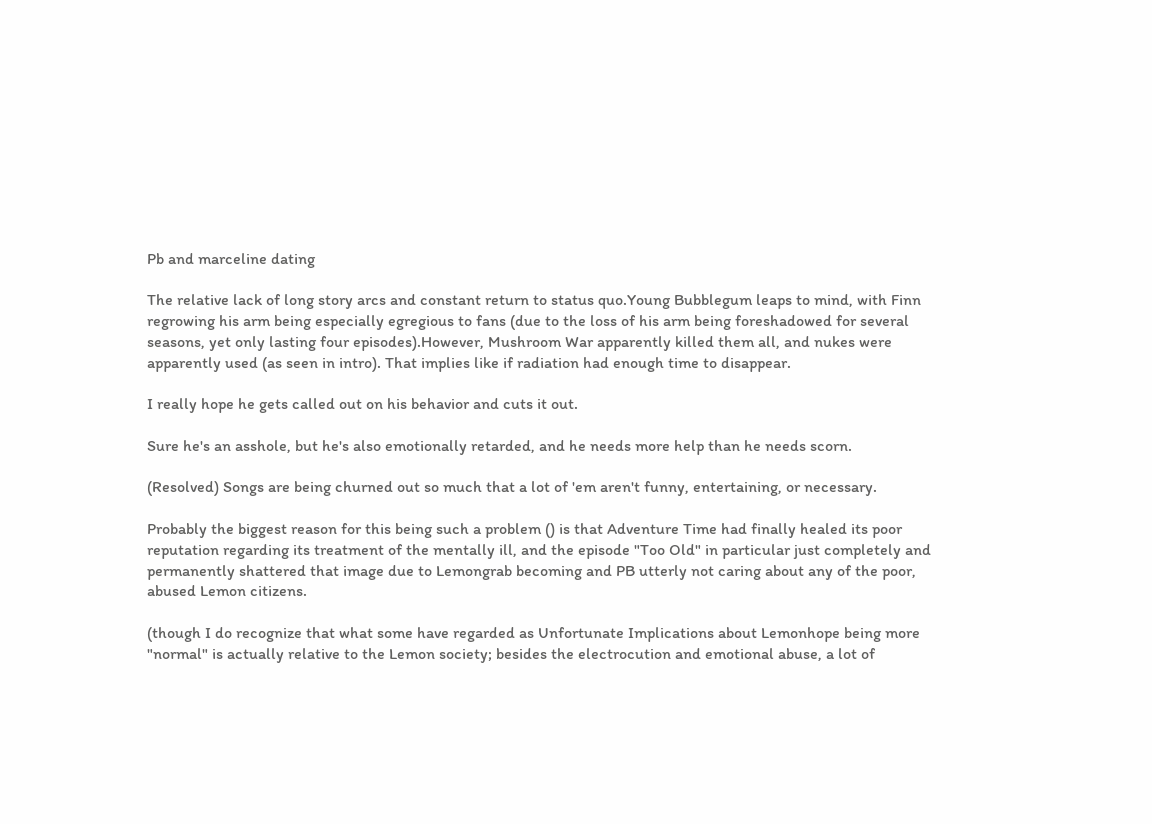Pb and marceline dating

The relative lack of long story arcs and constant return to status quo.Young Bubblegum leaps to mind, with Finn regrowing his arm being especially egregious to fans (due to the loss of his arm being foreshadowed for several seasons, yet only lasting four episodes).However, Mushroom War apparently killed them all, and nukes were apparently used (as seen in intro). That implies like if radiation had enough time to disappear.

I really hope he gets called out on his behavior and cuts it out.

Sure he's an asshole, but he's also emotionally retarded, and he needs more help than he needs scorn.

(Resolved) Songs are being churned out so much that a lot of 'em aren't funny, entertaining, or necessary.

Probably the biggest reason for this being such a problem () is that Adventure Time had finally healed its poor reputation regarding its treatment of the mentally ill, and the episode "Too Old" in particular just completely and permanently shattered that image due to Lemongrab becoming and PB utterly not caring about any of the poor, abused Lemon citizens.

(though I do recognize that what some have regarded as Unfortunate Implications about Lemonhope being more "normal" is actually relative to the Lemon society; besides the electrocution and emotional abuse, a lot of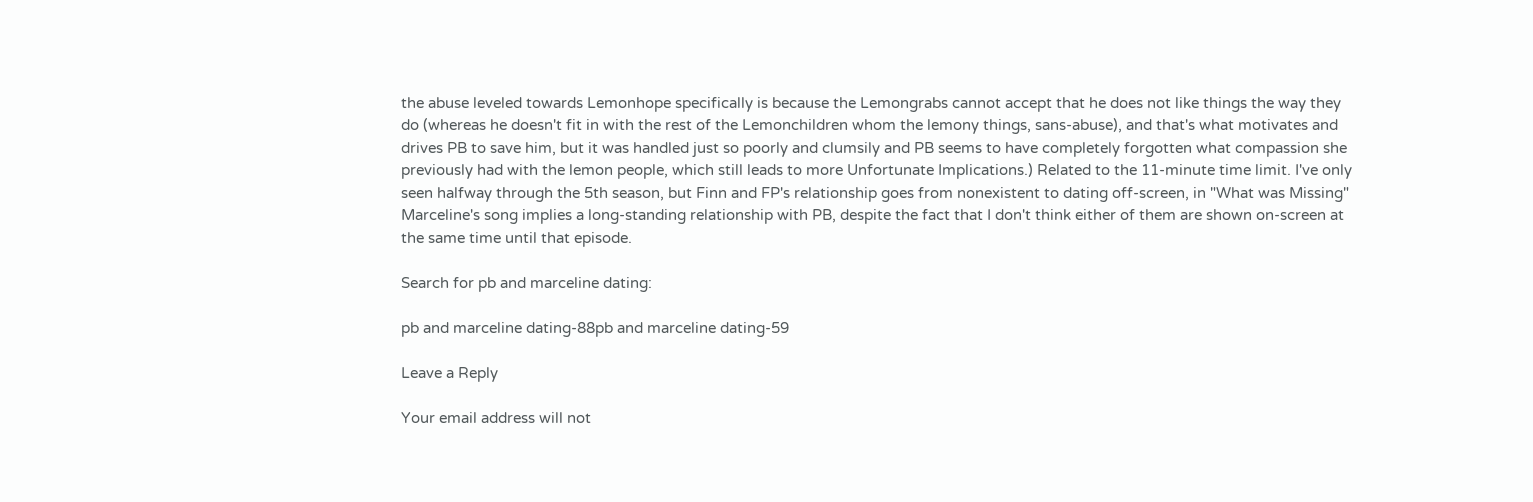the abuse leveled towards Lemonhope specifically is because the Lemongrabs cannot accept that he does not like things the way they do (whereas he doesn't fit in with the rest of the Lemonchildren whom the lemony things, sans-abuse), and that's what motivates and drives PB to save him, but it was handled just so poorly and clumsily and PB seems to have completely forgotten what compassion she previously had with the lemon people, which still leads to more Unfortunate Implications.) Related to the 11-minute time limit. I've only seen halfway through the 5th season, but Finn and FP's relationship goes from nonexistent to dating off-screen, in "What was Missing" Marceline's song implies a long-standing relationship with PB, despite the fact that I don't think either of them are shown on-screen at the same time until that episode.

Search for pb and marceline dating:

pb and marceline dating-88pb and marceline dating-59

Leave a Reply

Your email address will not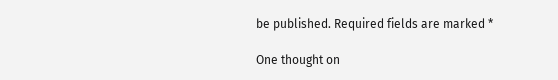be published. Required fields are marked *

One thought on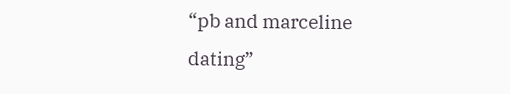“pb and marceline dating”